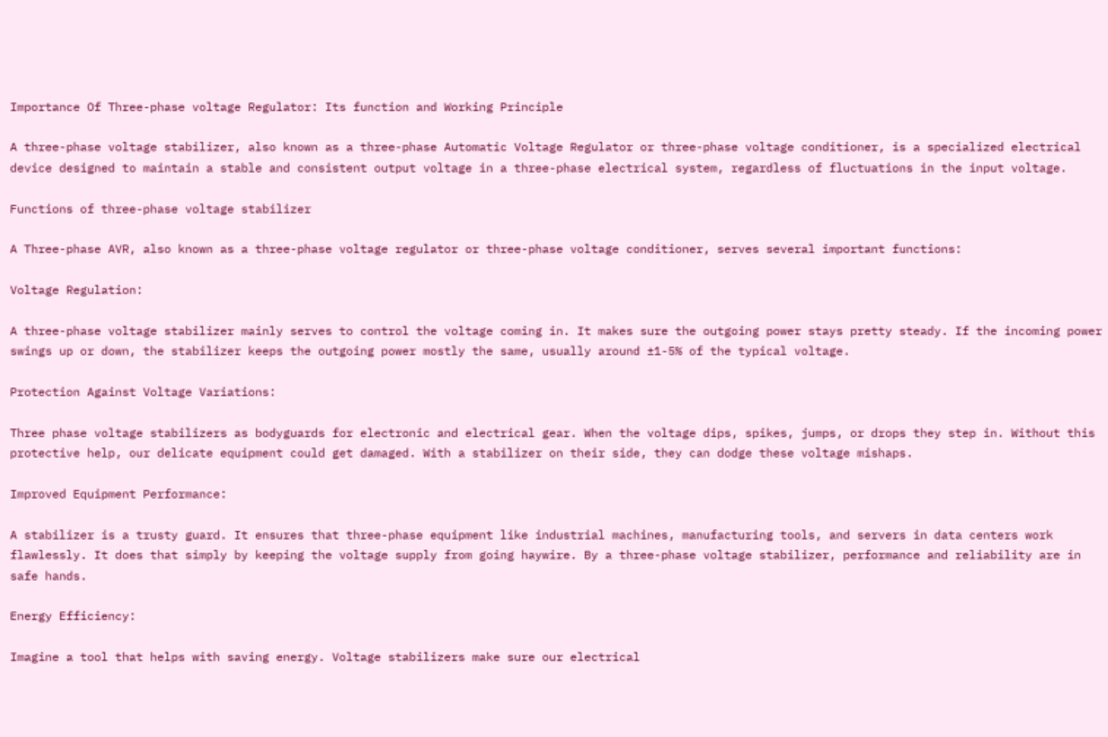Importance Of Three-phase voltage Regulator: Its function and Working Principle

A three-phase voltage stabilizer, also known as a three-phase Automatic Voltage Regulator or three-phase voltage conditioner, is a specialized electrical device designed to maintain a stable and consistent output voltage in a three-phase electrical system, regardless of fluctuations in the input voltage.

Functions of three-phase voltage stabilizer

A Three-phase AVR, also known as a three-phase voltage regulator or three-phase voltage conditioner, serves several important functions:

Voltage Regulation:

A three-phase voltage stabilizer mainly serves to control the voltage coming in. It makes sure the outgoing power stays pretty steady. If the incoming power swings up or down, the stabilizer keeps the outgoing power mostly the same, usually around ±1-5% of the typical voltage.

Protection Against Voltage Variations:

Three phase voltage stabilizers as bodyguards for electronic and electrical gear. When the voltage dips, spikes, jumps, or drops they step in. Without this protective help, our delicate equipment could get damaged. With a stabilizer on their side, they can dodge these voltage mishaps.

Improved Equipment Performance:

A stabilizer is a trusty guard. It ensures that three-phase equipment like industrial machines, manufacturing tools, and servers in data centers work flawlessly. It does that simply by keeping the voltage supply from going haywire. By a three-phase voltage stabilizer, performance and reliability are in safe hands.

Energy Efficiency:

Imagine a tool that helps with saving energy. Voltage stabilizers make sure our electrical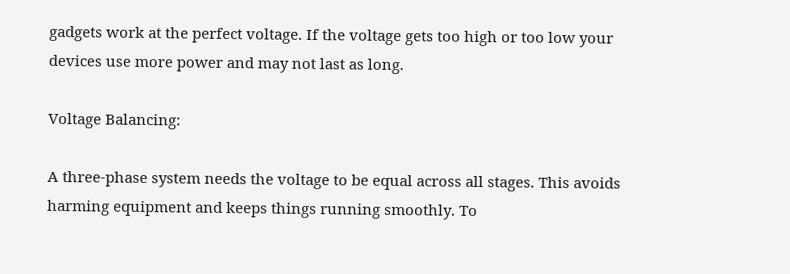gadgets work at the perfect voltage. If the voltage gets too high or too low your devices use more power and may not last as long.

Voltage Balancing:

A three-phase system needs the voltage to be equal across all stages. This avoids harming equipment and keeps things running smoothly. To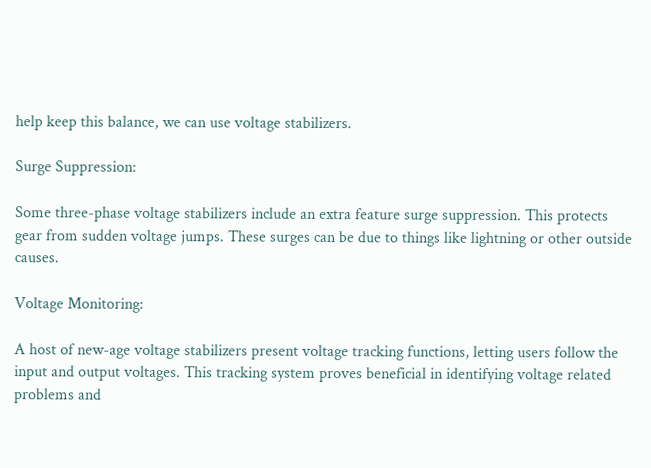help keep this balance, we can use voltage stabilizers.

Surge Suppression:

Some three-phase voltage stabilizers include an extra feature surge suppression. This protects gear from sudden voltage jumps. These surges can be due to things like lightning or other outside causes.

Voltage Monitoring:

A host of new-age voltage stabilizers present voltage tracking functions, letting users follow the input and output voltages. This tracking system proves beneficial in identifying voltage related problems and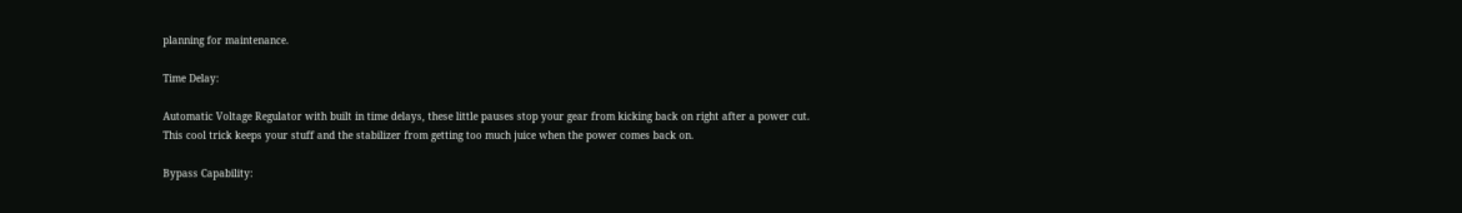planning for maintenance.

Time Delay:

Automatic Voltage Regulator with built in time delays, these little pauses stop your gear from kicking back on right after a power cut. This cool trick keeps your stuff and the stabilizer from getting too much juice when the power comes back on.

Bypass Capability: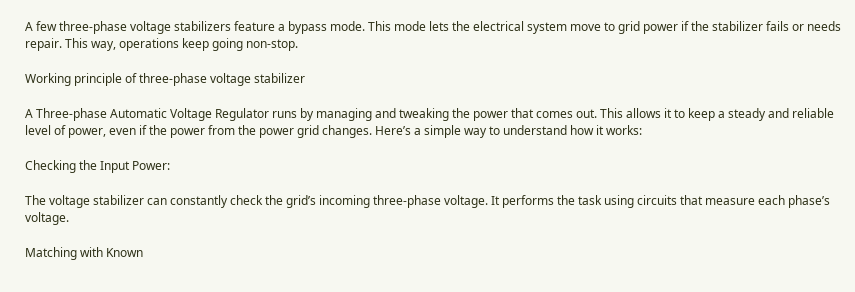A few three-phase voltage stabilizers feature a bypass mode. This mode lets the electrical system move to grid power if the stabilizer fails or needs repair. This way, operations keep going non-stop.

Working principle of three-phase voltage stabilizer

A Three-phase Automatic Voltage Regulator runs by managing and tweaking the power that comes out. This allows it to keep a steady and reliable level of power, even if the power from the power grid changes. Here’s a simple way to understand how it works:

Checking the Input Power:

The voltage stabilizer can constantly check the grid’s incoming three-phase voltage. It performs the task using circuits that measure each phase’s voltage.

Matching with Known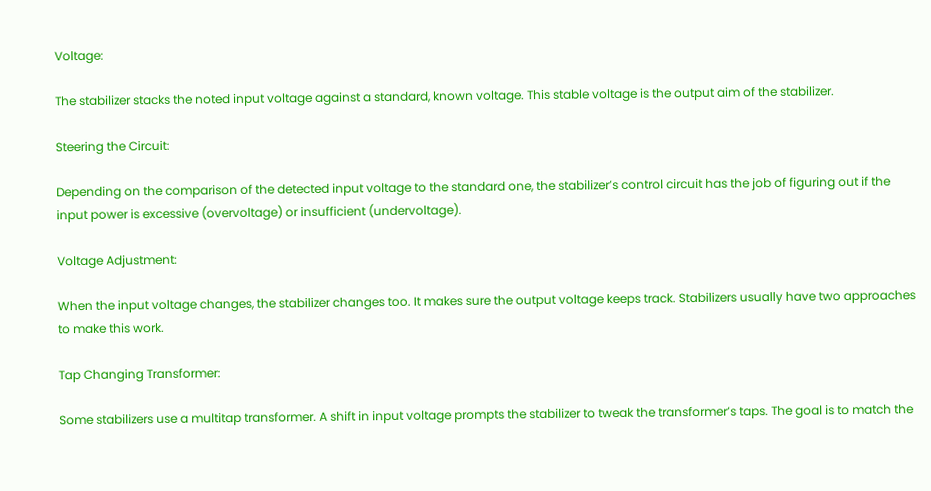Voltage:

The stabilizer stacks the noted input voltage against a standard, known voltage. This stable voltage is the output aim of the stabilizer.

Steering the Circuit:

Depending on the comparison of the detected input voltage to the standard one, the stabilizer’s control circuit has the job of figuring out if the input power is excessive (overvoltage) or insufficient (undervoltage).

Voltage Adjustment:

When the input voltage changes, the stabilizer changes too. It makes sure the output voltage keeps track. Stabilizers usually have two approaches to make this work.

Tap Changing Transformer:

Some stabilizers use a multitap transformer. A shift in input voltage prompts the stabilizer to tweak the transformer’s taps. The goal is to match the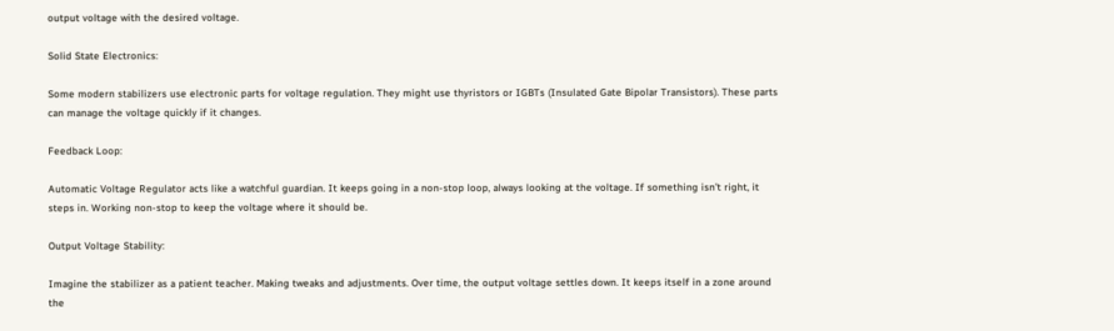output voltage with the desired voltage.

Solid State Electronics:

Some modern stabilizers use electronic parts for voltage regulation. They might use thyristors or IGBTs (Insulated Gate Bipolar Transistors). These parts can manage the voltage quickly if it changes.

Feedback Loop:

Automatic Voltage Regulator acts like a watchful guardian. It keeps going in a non-stop loop, always looking at the voltage. If something isn’t right, it steps in. Working non-stop to keep the voltage where it should be.

Output Voltage Stability:

Imagine the stabilizer as a patient teacher. Making tweaks and adjustments. Over time, the output voltage settles down. It keeps itself in a zone around the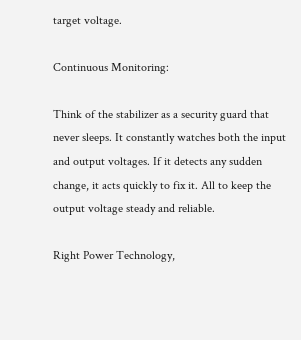target voltage.

Continuous Monitoring:

Think of the stabilizer as a security guard that never sleeps. It constantly watches both the input and output voltages. If it detects any sudden change, it acts quickly to fix it. All to keep the output voltage steady and reliable.

Right Power Technology,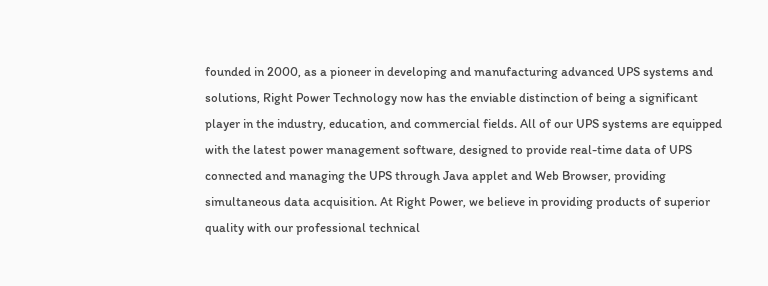founded in 2000, as a pioneer in developing and manufacturing advanced UPS systems and solutions, Right Power Technology now has the enviable distinction of being a significant player in the industry, education, and commercial fields. All of our UPS systems are equipped with the latest power management software, designed to provide real-time data of UPS connected and managing the UPS through Java applet and Web Browser, providing simultaneous data acquisition. At Right Power, we believe in providing products of superior quality with our professional technical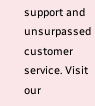support and unsurpassed customer service. Visit our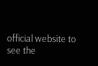official website to see the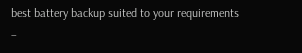best battery backup suited to your requirements –